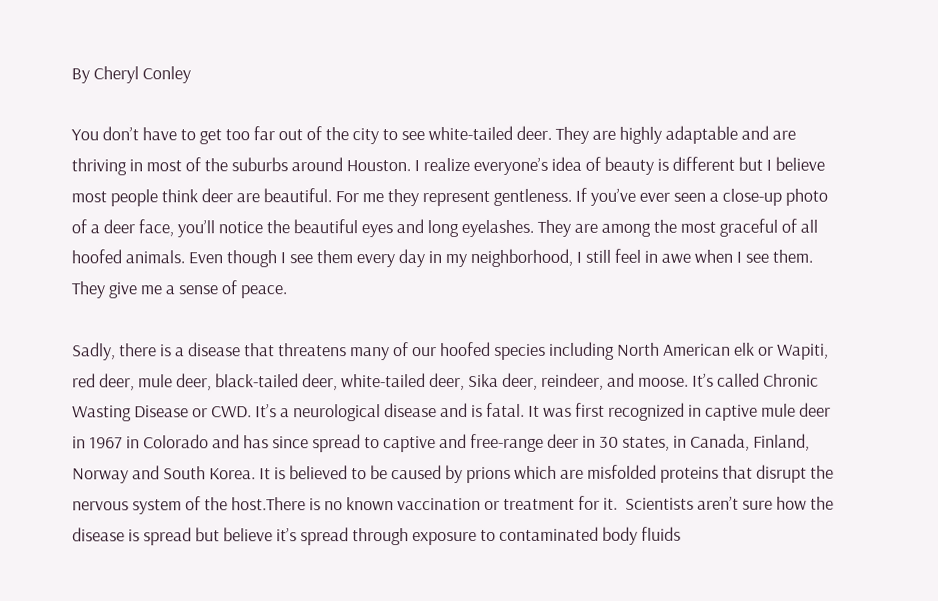By Cheryl Conley

You don’t have to get too far out of the city to see white-tailed deer. They are highly adaptable and are thriving in most of the suburbs around Houston. I realize everyone’s idea of beauty is different but I believe most people think deer are beautiful. For me they represent gentleness. If you’ve ever seen a close-up photo of a deer face, you’ll notice the beautiful eyes and long eyelashes. They are among the most graceful of all hoofed animals. Even though I see them every day in my neighborhood, I still feel in awe when I see them. They give me a sense of peace.

Sadly, there is a disease that threatens many of our hoofed species including North American elk or Wapiti, red deer, mule deer, black-tailed deer, white-tailed deer, Sika deer, reindeer, and moose. It’s called Chronic Wasting Disease or CWD. It’s a neurological disease and is fatal. It was first recognized in captive mule deer in 1967 in Colorado and has since spread to captive and free-range deer in 30 states, in Canada, Finland, Norway and South Korea. It is believed to be caused by prions which are misfolded proteins that disrupt the nervous system of the host.There is no known vaccination or treatment for it.  Scientists aren’t sure how the disease is spread but believe it’s spread through exposure to contaminated body fluids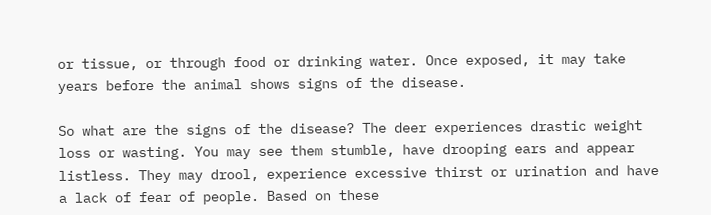or tissue, or through food or drinking water. Once exposed, it may take years before the animal shows signs of the disease.

So what are the signs of the disease? The deer experiences drastic weight loss or wasting. You may see them stumble, have drooping ears and appear listless. They may drool, experience excessive thirst or urination and have a lack of fear of people. Based on these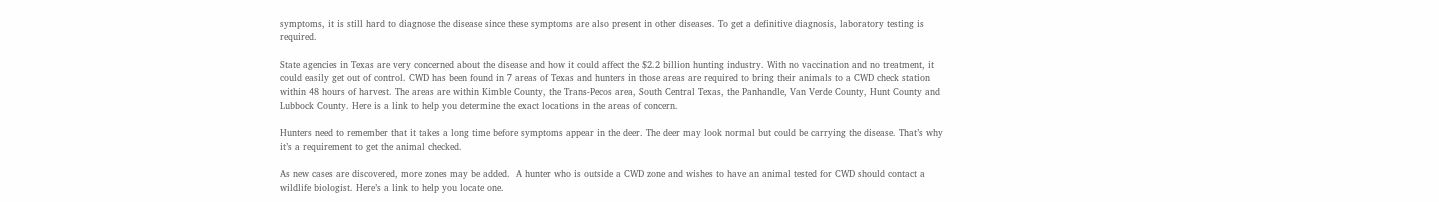symptoms, it is still hard to diagnose the disease since these symptoms are also present in other diseases. To get a definitive diagnosis, laboratory testing is required.

State agencies in Texas are very concerned about the disease and how it could affect the $2.2 billion hunting industry. With no vaccination and no treatment, it could easily get out of control. CWD has been found in 7 areas of Texas and hunters in those areas are required to bring their animals to a CWD check station within 48 hours of harvest. The areas are within Kimble County, the Trans-Pecos area, South Central Texas, the Panhandle, Van Verde County, Hunt County and Lubbock County. Here is a link to help you determine the exact locations in the areas of concern.

Hunters need to remember that it takes a long time before symptoms appear in the deer. The deer may look normal but could be carrying the disease. That’s why it’s a requirement to get the animal checked.

As new cases are discovered, more zones may be added.  A hunter who is outside a CWD zone and wishes to have an animal tested for CWD should contact a wildlife biologist. Here’s a link to help you locate one.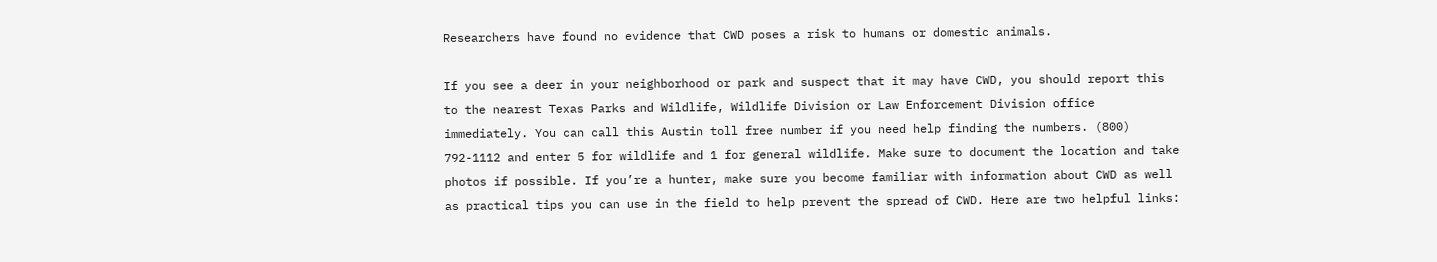Researchers have found no evidence that CWD poses a risk to humans or domestic animals.

If you see a deer in your neighborhood or park and suspect that it may have CWD, you should report this to the nearest Texas Parks and Wildlife, Wildlife Division or Law Enforcement Division office immediately. You can call this Austin toll free number if you need help finding the numbers. (800) 792-1112 and enter 5 for wildlife and 1 for general wildlife. Make sure to document the location and take photos if possible. If you’re a hunter, make sure you become familiar with information about CWD as well as practical tips you can use in the field to help prevent the spread of CWD. Here are two helpful links: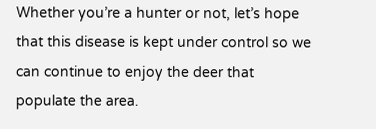Whether you’re a hunter or not, let’s hope that this disease is kept under control so we can continue to enjoy the deer that populate the area.